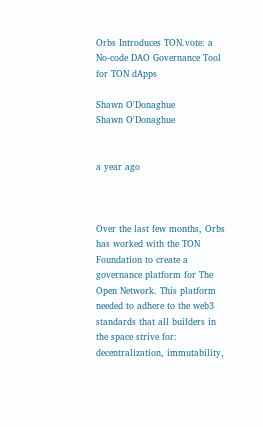Orbs Introduces TON.vote: a No-code DAO Governance Tool for TON dApps

Shawn O'Donaghue
Shawn O'Donaghue


a year ago



Over the last few months, Orbs has worked with the TON Foundation to create a governance platform for The Open Network. This platform needed to adhere to the web3 standards that all builders in the space strive for: decentralization, immutability,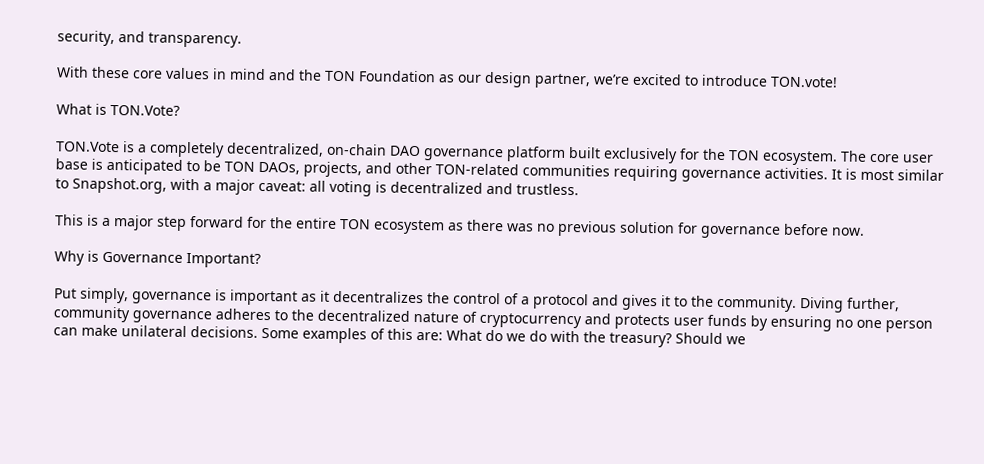security, and transparency.

With these core values in mind and the TON Foundation as our design partner, we’re excited to introduce TON.vote!

What is TON.Vote?

TON.Vote is a completely decentralized, on-chain DAO governance platform built exclusively for the TON ecosystem. The core user base is anticipated to be TON DAOs, projects, and other TON-related communities requiring governance activities. It is most similar to Snapshot.org, with a major caveat: all voting is decentralized and trustless.

This is a major step forward for the entire TON ecosystem as there was no previous solution for governance before now.

Why is Governance Important?

Put simply, governance is important as it decentralizes the control of a protocol and gives it to the community. Diving further, community governance adheres to the decentralized nature of cryptocurrency and protects user funds by ensuring no one person can make unilateral decisions. Some examples of this are: What do we do with the treasury? Should we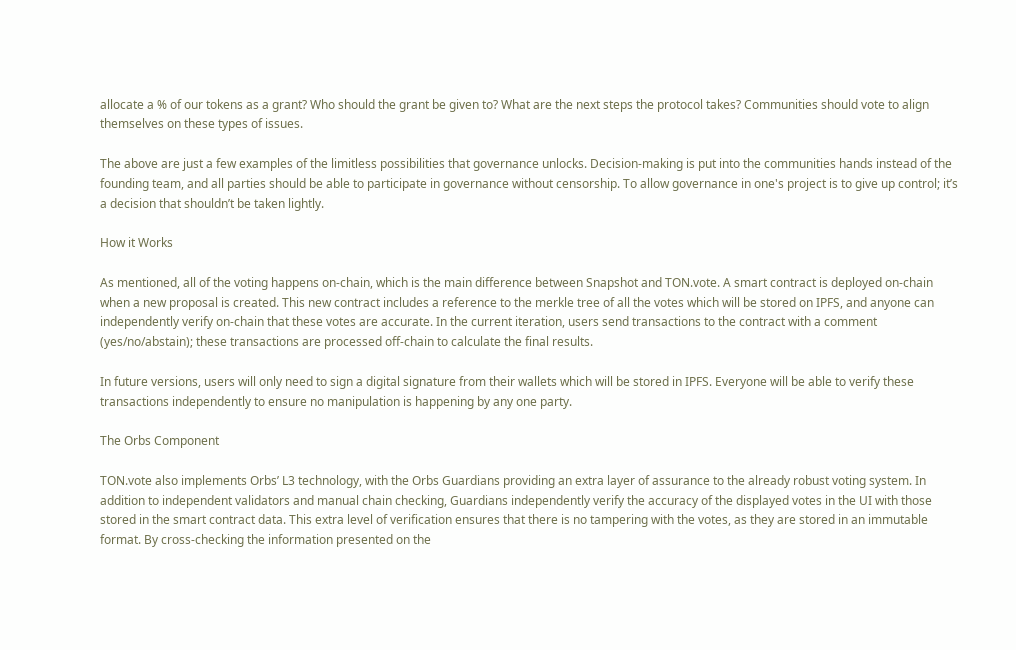allocate a % of our tokens as a grant? Who should the grant be given to? What are the next steps the protocol takes? Communities should vote to align themselves on these types of issues.

The above are just a few examples of the limitless possibilities that governance unlocks. Decision-making is put into the communities hands instead of the founding team, and all parties should be able to participate in governance without censorship. To allow governance in one's project is to give up control; it’s a decision that shouldn’t be taken lightly.

How it Works

As mentioned, all of the voting happens on-chain, which is the main difference between Snapshot and TON.vote. A smart contract is deployed on-chain when a new proposal is created. This new contract includes a reference to the merkle tree of all the votes which will be stored on IPFS, and anyone can independently verify on-chain that these votes are accurate. In the current iteration, users send transactions to the contract with a comment (yes/no/abstain); these transactions are processed off-chain to calculate the final results.

In future versions, users will only need to sign a digital signature from their wallets which will be stored in IPFS. Everyone will be able to verify these transactions independently to ensure no manipulation is happening by any one party.

The Orbs Component

TON.vote also implements Orbs’ L3 technology, with the Orbs Guardians providing an extra layer of assurance to the already robust voting system. In addition to independent validators and manual chain checking, Guardians independently verify the accuracy of the displayed votes in the UI with those stored in the smart contract data. This extra level of verification ensures that there is no tampering with the votes, as they are stored in an immutable format. By cross-checking the information presented on the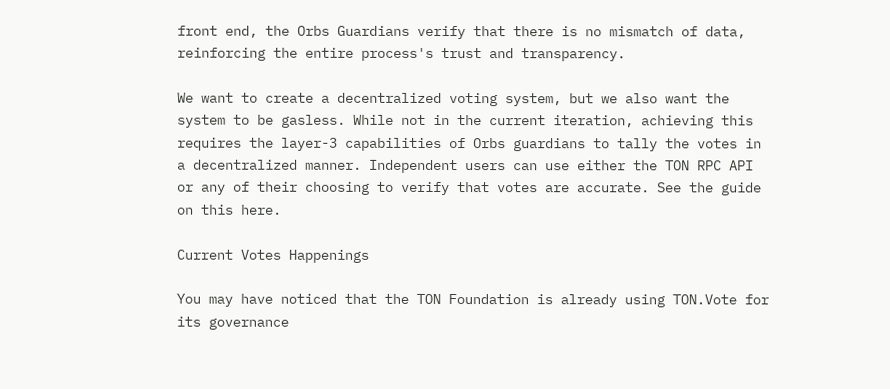front end, the Orbs Guardians verify that there is no mismatch of data, reinforcing the entire process's trust and transparency.

We want to create a decentralized voting system, but we also want the system to be gasless. While not in the current iteration, achieving this requires the layer-3 capabilities of Orbs guardians to tally the votes in a decentralized manner. Independent users can use either the TON RPC API or any of their choosing to verify that votes are accurate. See the guide on this here.

Current Votes Happenings

You may have noticed that the TON Foundation is already using TON.Vote for its governance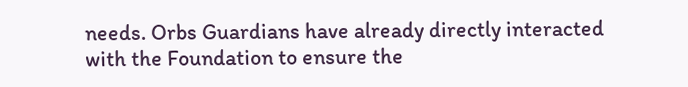needs. Orbs Guardians have already directly interacted with the Foundation to ensure the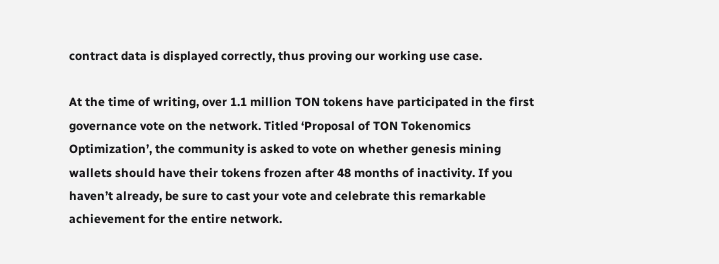contract data is displayed correctly, thus proving our working use case.

At the time of writing, over 1.1 million TON tokens have participated in the first governance vote on the network. Titled ‘Proposal of TON Tokenomics Optimization’, the community is asked to vote on whether genesis mining wallets should have their tokens frozen after 48 months of inactivity. If you haven’t already, be sure to cast your vote and celebrate this remarkable achievement for the entire network.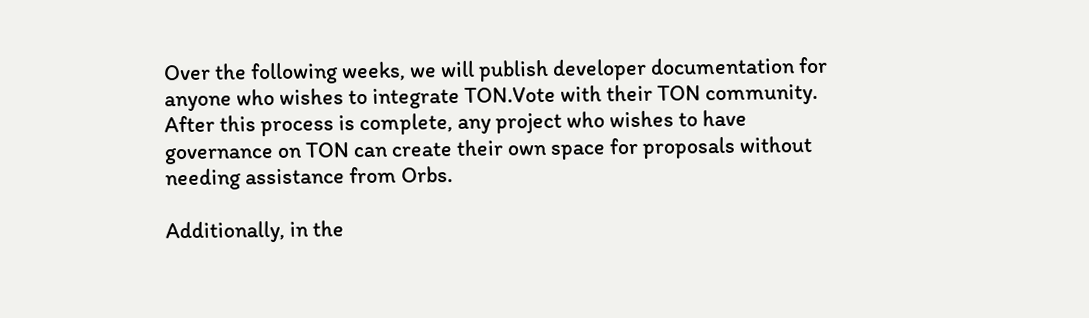Over the following weeks, we will publish developer documentation for anyone who wishes to integrate TON.Vote with their TON community. After this process is complete, any project who wishes to have governance on TON can create their own space for proposals without needing assistance from Orbs.

Additionally, in the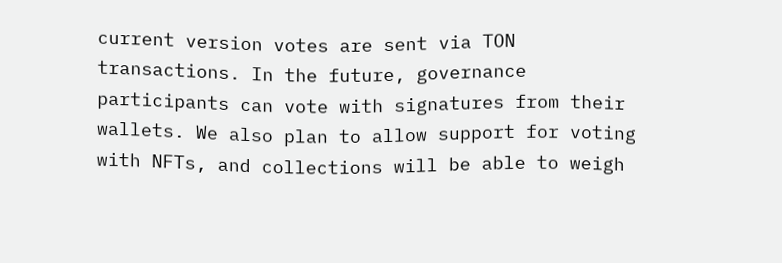current version votes are sent via TON transactions. In the future, governance participants can vote with signatures from their wallets. We also plan to allow support for voting with NFTs, and collections will be able to weigh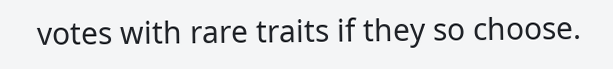votes with rare traits if they so choose.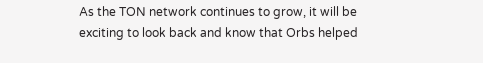As the TON network continues to grow, it will be exciting to look back and know that Orbs helped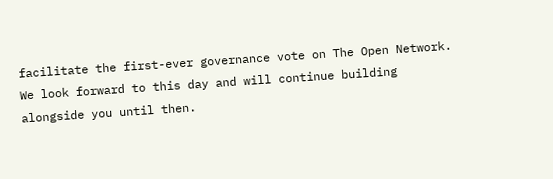facilitate the first-ever governance vote on The Open Network. We look forward to this day and will continue building alongside you until then.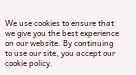We use cookies to ensure that we give you the best experience on our website. By continuing to use our site, you accept our cookie policy.